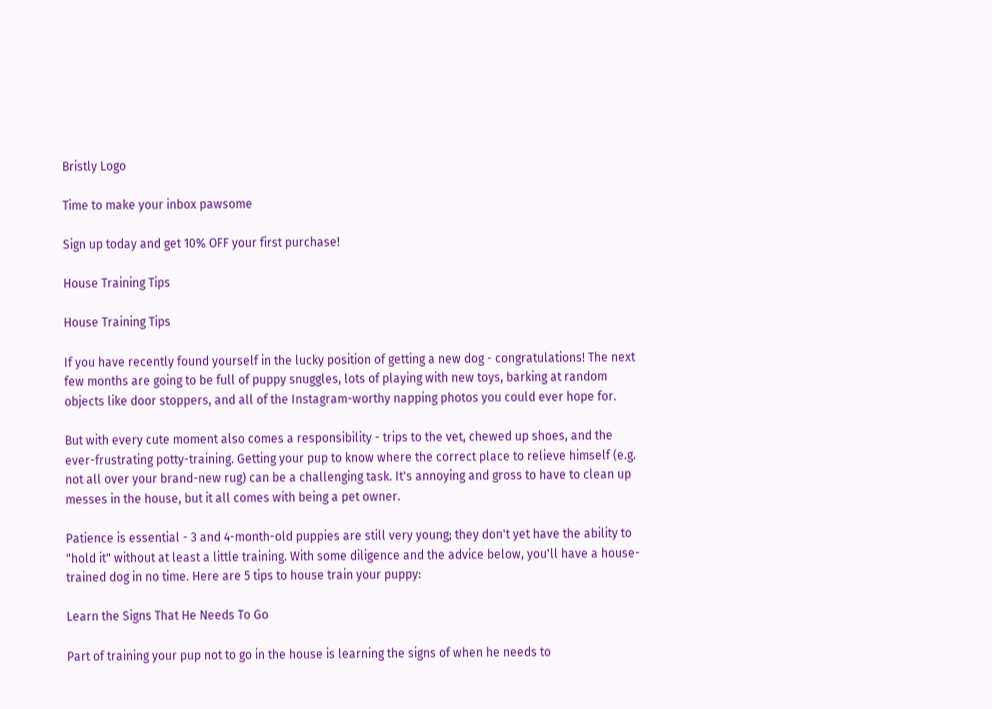Bristly Logo

Time to make your inbox pawsome

Sign up today and get 10% OFF your first purchase!

House Training Tips

House Training Tips

If you have recently found yourself in the lucky position of getting a new dog - congratulations! The next few months are going to be full of puppy snuggles, lots of playing with new toys, barking at random objects like door stoppers, and all of the Instagram-worthy napping photos you could ever hope for.

But with every cute moment also comes a responsibility - trips to the vet, chewed up shoes, and the ever-frustrating potty-training. Getting your pup to know where the correct place to relieve himself (e.g. not all over your brand-new rug) can be a challenging task. It's annoying and gross to have to clean up messes in the house, but it all comes with being a pet owner.

Patience is essential - 3 and 4-month-old puppies are still very young; they don't yet have the ability to "hold it" without at least a little training. With some diligence and the advice below, you'll have a house-trained dog in no time. Here are 5 tips to house train your puppy:

Learn the Signs That He Needs To Go

Part of training your pup not to go in the house is learning the signs of when he needs to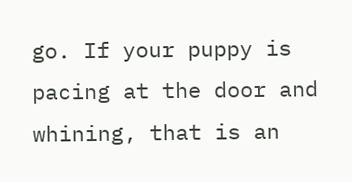go. If your puppy is pacing at the door and whining, that is an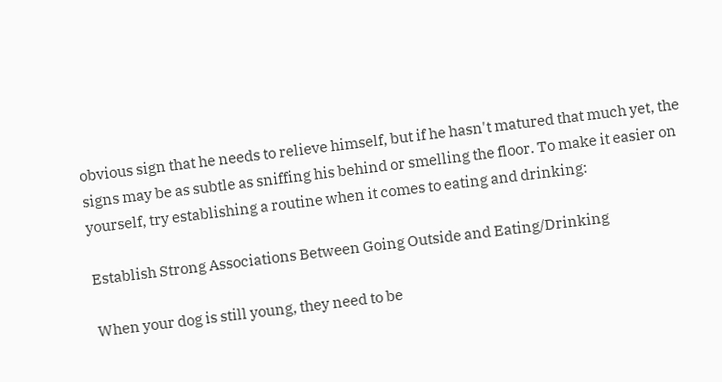obvious sign that he needs to relieve himself, but if he hasn't matured that much yet, the signs may be as subtle as sniffing his behind or smelling the floor. To make it easier on yourself, try establishing a routine when it comes to eating and drinking:

Establish Strong Associations Between Going Outside and Eating/Drinking

When your dog is still young, they need to be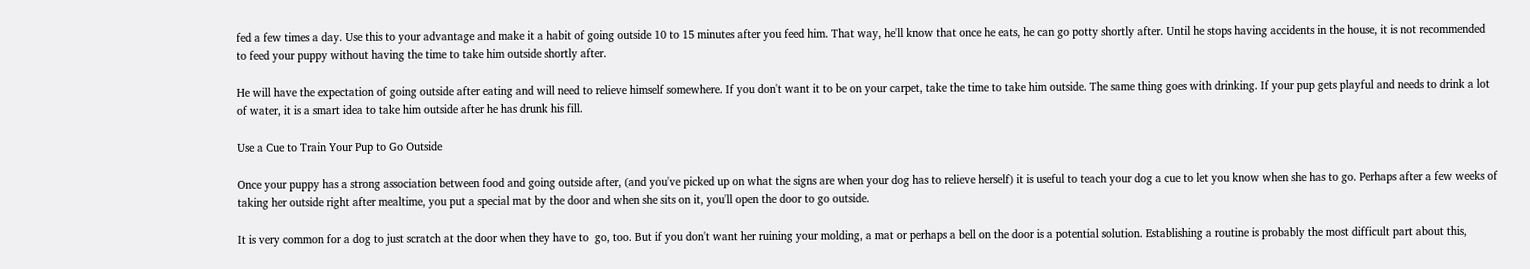fed a few times a day. Use this to your advantage and make it a habit of going outside 10 to 15 minutes after you feed him. That way, he'll know that once he eats, he can go potty shortly after. Until he stops having accidents in the house, it is not recommended to feed your puppy without having the time to take him outside shortly after.

He will have the expectation of going outside after eating and will need to relieve himself somewhere. If you don't want it to be on your carpet, take the time to take him outside. The same thing goes with drinking. If your pup gets playful and needs to drink a lot of water, it is a smart idea to take him outside after he has drunk his fill.

Use a Cue to Train Your Pup to Go Outside

Once your puppy has a strong association between food and going outside after, (and you've picked up on what the signs are when your dog has to relieve herself) it is useful to teach your dog a cue to let you know when she has to go. Perhaps after a few weeks of taking her outside right after mealtime, you put a special mat by the door and when she sits on it, you'll open the door to go outside.

It is very common for a dog to just scratch at the door when they have to  go, too. But if you don't want her ruining your molding, a mat or perhaps a bell on the door is a potential solution. Establishing a routine is probably the most difficult part about this,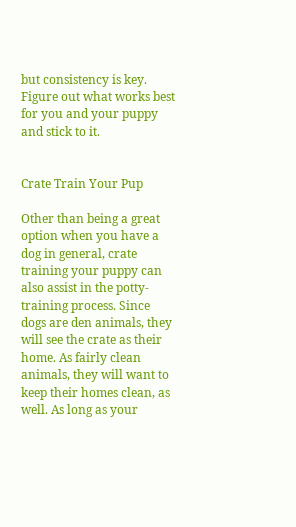but consistency is key. Figure out what works best for you and your puppy and stick to it.


Crate Train Your Pup

Other than being a great option when you have a dog in general, crate training your puppy can also assist in the potty-training process. Since dogs are den animals, they will see the crate as their home. As fairly clean animals, they will want to keep their homes clean, as well. As long as your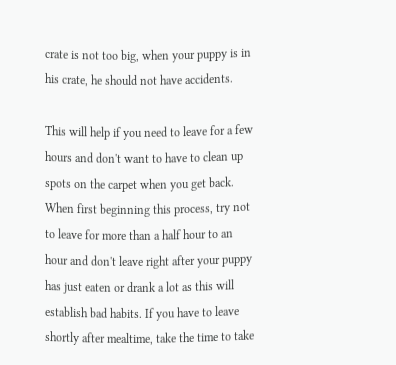crate is not too big, when your puppy is in his crate, he should not have accidents.

This will help if you need to leave for a few hours and don't want to have to clean up spots on the carpet when you get back. When first beginning this process, try not to leave for more than a half hour to an hour and don't leave right after your puppy has just eaten or drank a lot as this will establish bad habits. If you have to leave shortly after mealtime, take the time to take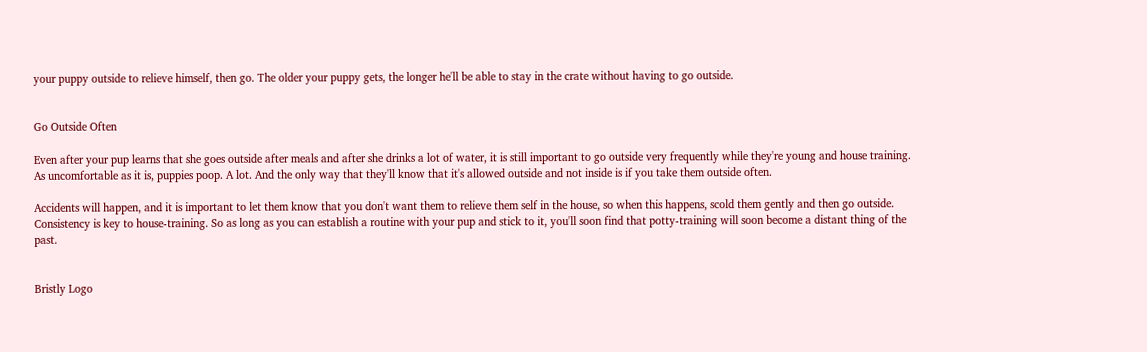your puppy outside to relieve himself, then go. The older your puppy gets, the longer he'll be able to stay in the crate without having to go outside.


Go Outside Often

Even after your pup learns that she goes outside after meals and after she drinks a lot of water, it is still important to go outside very frequently while they're young and house training. As uncomfortable as it is, puppies poop. A lot. And the only way that they'll know that it's allowed outside and not inside is if you take them outside often.

Accidents will happen, and it is important to let them know that you don't want them to relieve them self in the house, so when this happens, scold them gently and then go outside. Consistency is key to house-training. So as long as you can establish a routine with your pup and stick to it, you'll soon find that potty-training will soon become a distant thing of the past.


Bristly Logo